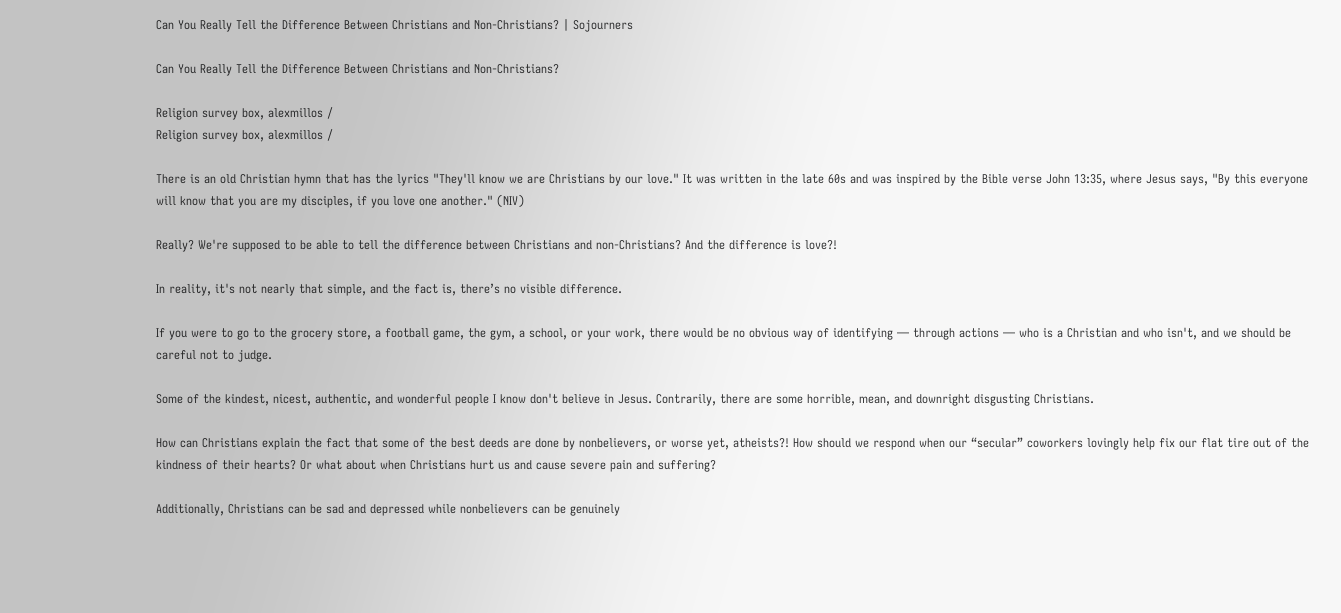Can You Really Tell the Difference Between Christians and Non-Christians? | Sojourners

Can You Really Tell the Difference Between Christians and Non-Christians?

Religion survey box, alexmillos /
Religion survey box, alexmillos /

There is an old Christian hymn that has the lyrics "They'll know we are Christians by our love." It was written in the late 60s and was inspired by the Bible verse John 13:35, where Jesus says, "By this everyone will know that you are my disciples, if you love one another." (NIV)

Really? We're supposed to be able to tell the difference between Christians and non-Christians? And the difference is love?!

In reality, it's not nearly that simple, and the fact is, there’s no visible difference.

If you were to go to the grocery store, a football game, the gym, a school, or your work, there would be no obvious way of identifying — through actions — who is a Christian and who isn't, and we should be careful not to judge.

Some of the kindest, nicest, authentic, and wonderful people I know don't believe in Jesus. Contrarily, there are some horrible, mean, and downright disgusting Christians.

How can Christians explain the fact that some of the best deeds are done by nonbelievers, or worse yet, atheists?! How should we respond when our “secular” coworkers lovingly help fix our flat tire out of the kindness of their hearts? Or what about when Christians hurt us and cause severe pain and suffering?

Additionally, Christians can be sad and depressed while nonbelievers can be genuinely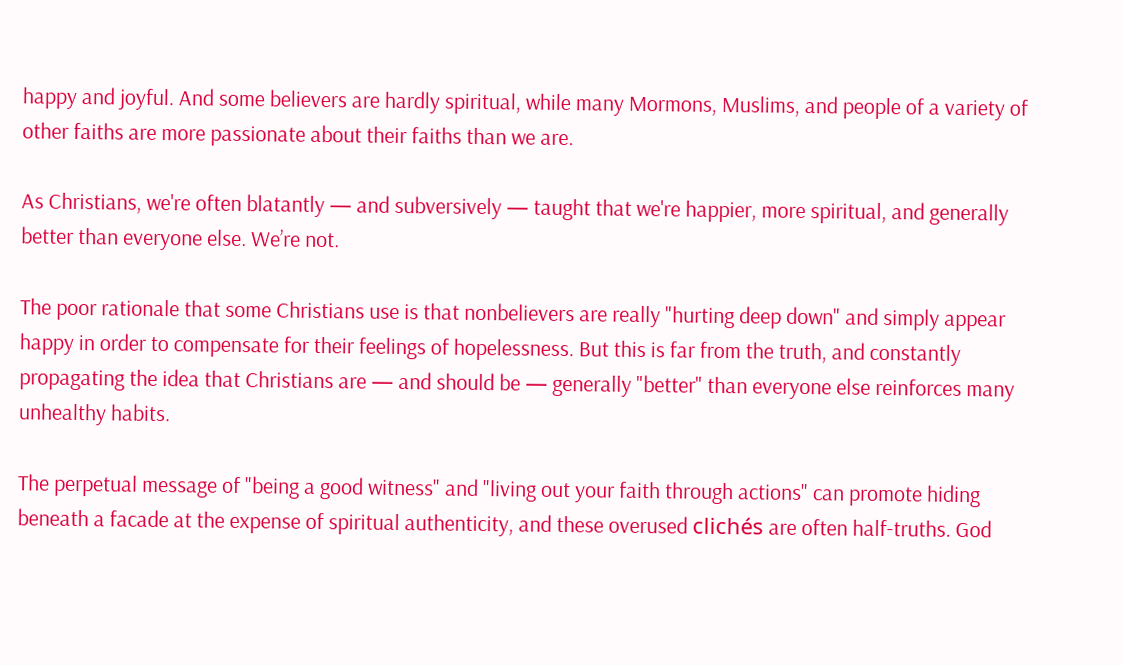happy and joyful. And some believers are hardly spiritual, while many Mormons, Muslims, and people of a variety of other faiths are more passionate about their faiths than we are.

As Christians, we're often blatantly — and subversively — taught that we're happier, more spiritual, and generally better than everyone else. We’re not.

The poor rationale that some Christians use is that nonbelievers are really "hurting deep down" and simply appear happy in order to compensate for their feelings of hopelessness. But this is far from the truth, and constantly propagating the idea that Christians are — and should be — generally "better" than everyone else reinforces many unhealthy habits.

The perpetual message of "being a good witness" and "living out your faith through actions" can promote hiding beneath a facade at the expense of spiritual authenticity, and these overused clichés are often half-truths. God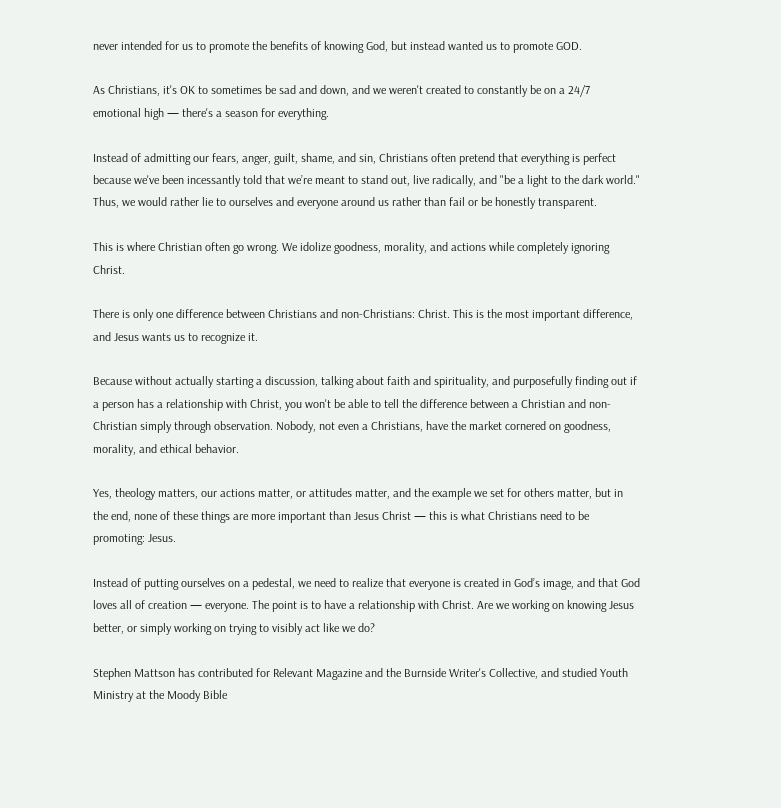never intended for us to promote the benefits of knowing God, but instead wanted us to promote GOD.

As Christians, it's OK to sometimes be sad and down, and we weren't created to constantly be on a 24/7 emotional high — there's a season for everything.

Instead of admitting our fears, anger, guilt, shame, and sin, Christians often pretend that everything is perfect because we've been incessantly told that we’re meant to stand out, live radically, and "be a light to the dark world." Thus, we would rather lie to ourselves and everyone around us rather than fail or be honestly transparent.

This is where Christian often go wrong. We idolize goodness, morality, and actions while completely ignoring Christ.

There is only one difference between Christians and non-Christians: Christ. This is the most important difference, and Jesus wants us to recognize it.

Because without actually starting a discussion, talking about faith and spirituality, and purposefully finding out if a person has a relationship with Christ, you won't be able to tell the difference between a Christian and non-Christian simply through observation. Nobody, not even a Christians, have the market cornered on goodness, morality, and ethical behavior.

Yes, theology matters, our actions matter, or attitudes matter, and the example we set for others matter, but in the end, none of these things are more important than Jesus Christ — this is what Christians need to be promoting: Jesus.

Instead of putting ourselves on a pedestal, we need to realize that everyone is created in God’s image, and that God loves all of creation — everyone. The point is to have a relationship with Christ. Are we working on knowing Jesus better, or simply working on trying to visibly act like we do?

Stephen Mattson has contributed for Relevant Magazine and the Burnside Writer's Collective, and studied Youth Ministry at the Moody Bible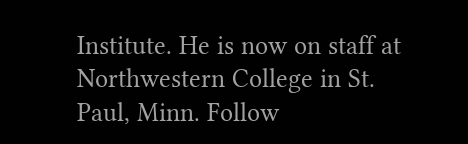Institute. He is now on staff at Northwestern College in St. Paul, Minn. Follow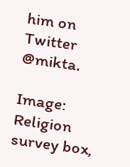him on Twitter @mikta.

Image: Religion survey box,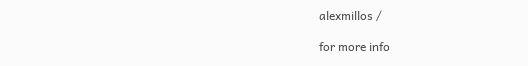alexmillos /

for more info